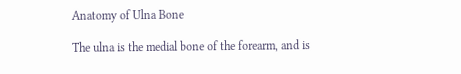Anatomy of Ulna Bone

The ulna is the medial bone of the forearm, and is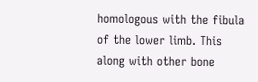homologous with the fibula of the lower limb. This along with other bone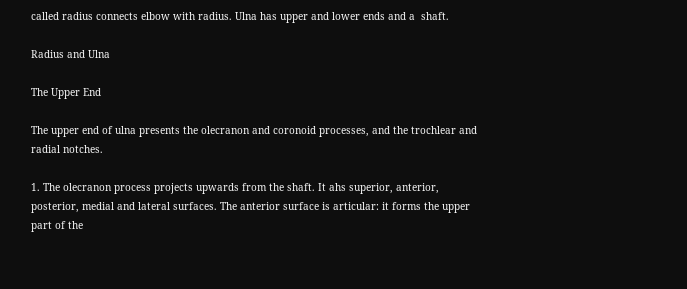called radius connects elbow with radius. Ulna has upper and lower ends and a  shaft.

Radius and Ulna

The Upper End

The upper end of ulna presents the olecranon and coronoid processes, and the trochlear and radial notches.

1. The olecranon process projects upwards from the shaft. It ahs superior, anterior, posterior, medial and lateral surfaces. The anterior surface is articular: it forms the upper part of the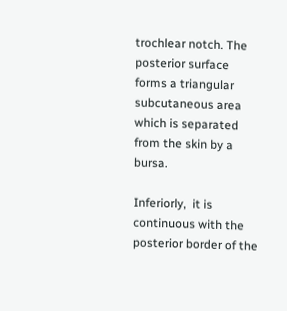trochlear notch. The posterior surface forms a triangular subcutaneous area which is separated from the skin by a bursa.

Inferiorly,  it is continuous with the posterior border of the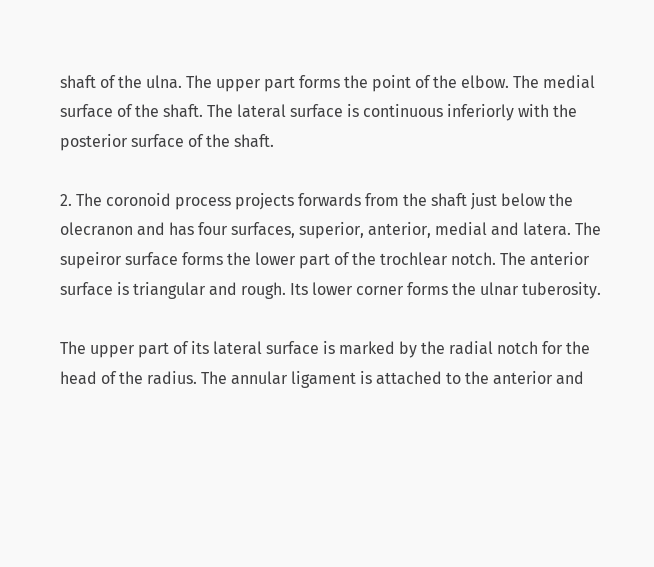shaft of the ulna. The upper part forms the point of the elbow. The medial surface of the shaft. The lateral surface is continuous inferiorly with the posterior surface of the shaft.

2. The coronoid process projects forwards from the shaft just below the olecranon and has four surfaces, superior, anterior, medial and latera. The supeiror surface forms the lower part of the trochlear notch. The anterior surface is triangular and rough. Its lower corner forms the ulnar tuberosity.

The upper part of its lateral surface is marked by the radial notch for the head of the radius. The annular ligament is attached to the anterior and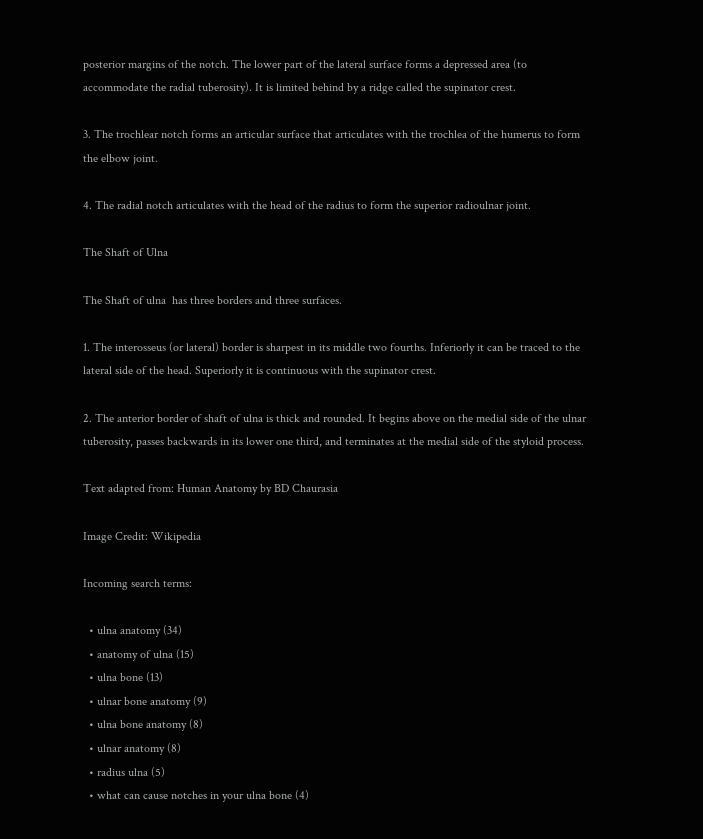posterior margins of the notch. The lower part of the lateral surface forms a depressed area (to accommodate the radial tuberosity). It is limited behind by a ridge called the supinator crest.

3. The trochlear notch forms an articular surface that articulates with the trochlea of the humerus to form the elbow joint.

4. The radial notch articulates with the head of the radius to form the superior radioulnar joint.

The Shaft of Ulna

The Shaft of ulna  has three borders and three surfaces.

1. The interosseus (or lateral) border is sharpest in its middle two fourths. Inferiorly it can be traced to the lateral side of the head. Superiorly it is continuous with the supinator crest.

2. The anterior border of shaft of ulna is thick and rounded. It begins above on the medial side of the ulnar tuberosity, passes backwards in its lower one third, and terminates at the medial side of the styloid process.

Text adapted from: Human Anatomy by BD Chaurasia

Image Credit: Wikipedia

Incoming search terms:

  • ulna anatomy (34)
  • anatomy of ulna (15)
  • ulna bone (13)
  • ulnar bone anatomy (9)
  • ulna bone anatomy (8)
  • ulnar anatomy (8)
  • radius ulna (5)
  • what can cause notches in your ulna bone (4)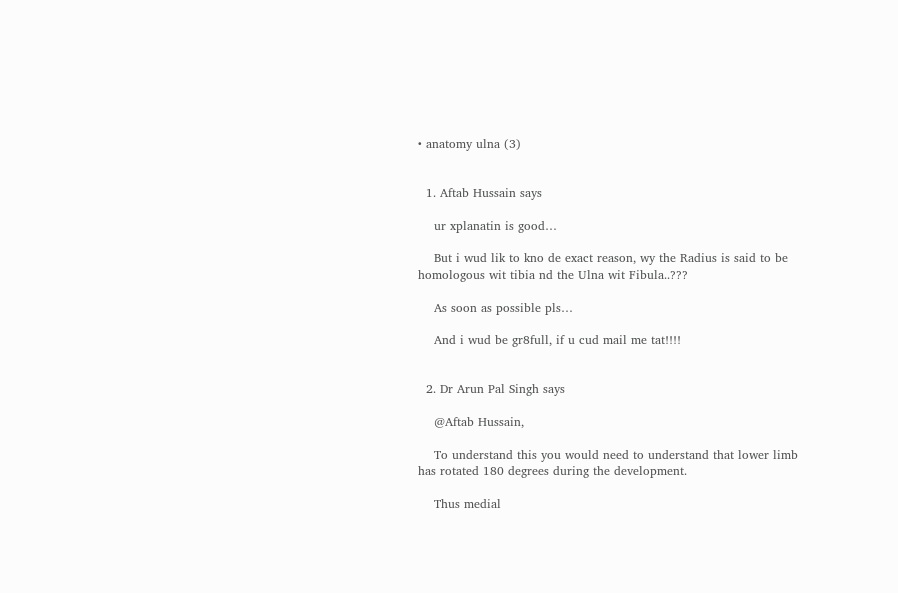• anatomy ulna (3)


  1. Aftab Hussain says

    ur xplanatin is good…

    But i wud lik to kno de exact reason, wy the Radius is said to be homologous wit tibia nd the Ulna wit Fibula..???

    As soon as possible pls…

    And i wud be gr8full, if u cud mail me tat!!!!


  2. Dr Arun Pal Singh says

    @Aftab Hussain,

    To understand this you would need to understand that lower limb has rotated 180 degrees during the development.

    Thus medial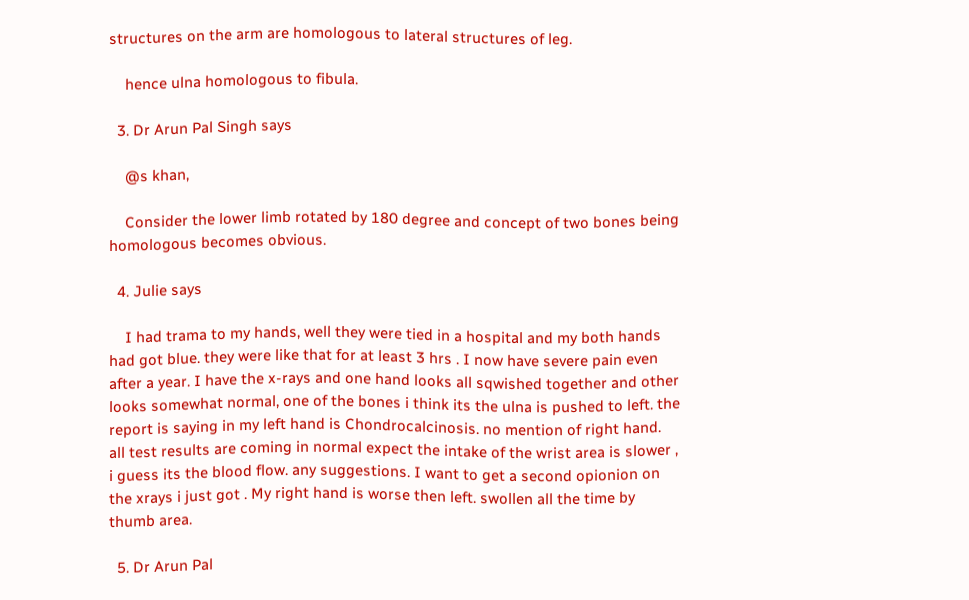structures on the arm are homologous to lateral structures of leg.

    hence ulna homologous to fibula.

  3. Dr Arun Pal Singh says

    @s khan,

    Consider the lower limb rotated by 180 degree and concept of two bones being homologous becomes obvious.

  4. Julie says

    I had trama to my hands, well they were tied in a hospital and my both hands had got blue. they were like that for at least 3 hrs . I now have severe pain even after a year. I have the x-rays and one hand looks all sqwished together and other looks somewhat normal, one of the bones i think its the ulna is pushed to left. the report is saying in my left hand is Chondrocalcinosis. no mention of right hand. all test results are coming in normal expect the intake of the wrist area is slower , i guess its the blood flow. any suggestions. I want to get a second opionion on the xrays i just got . My right hand is worse then left. swollen all the time by thumb area.

  5. Dr Arun Pal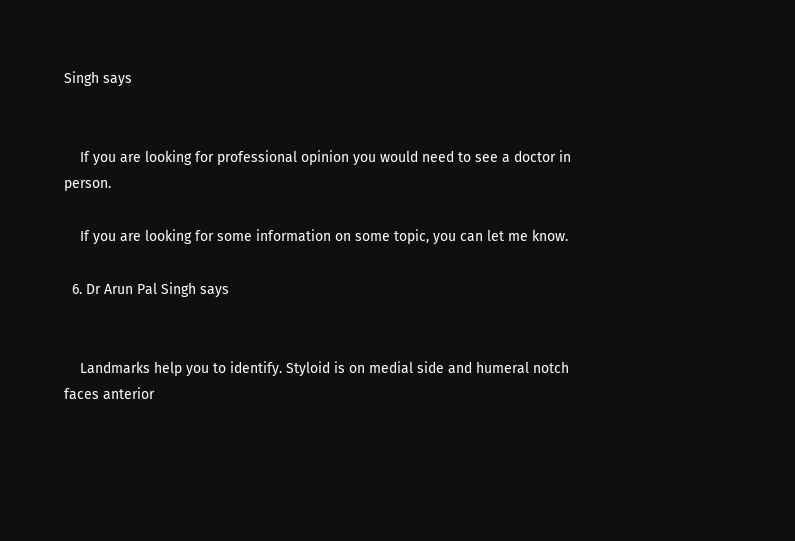Singh says


    If you are looking for professional opinion you would need to see a doctor in person.

    If you are looking for some information on some topic, you can let me know.

  6. Dr Arun Pal Singh says


    Landmarks help you to identify. Styloid is on medial side and humeral notch faces anterior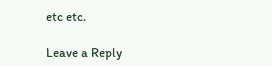etc etc.

Leave a Reply